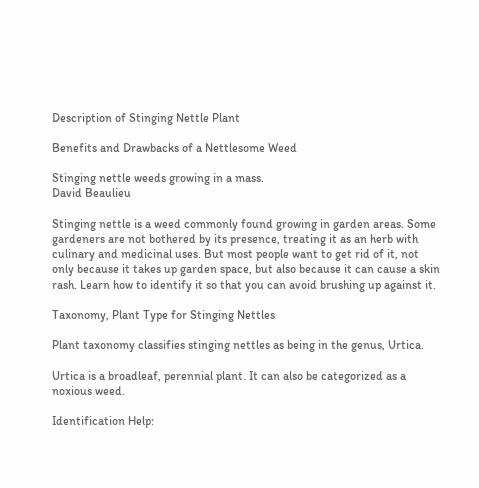Description of Stinging Nettle Plant

Benefits and Drawbacks of a Nettlesome Weed

Stinging nettle weeds growing in a mass.
David Beaulieu

Stinging nettle is a weed commonly found growing in garden areas. Some gardeners are not bothered by its presence, treating it as an herb with culinary and medicinal uses. But most people want to get rid of it, not only because it takes up garden space, but also because it can cause a skin rash. Learn how to identify it so that you can avoid brushing up against it.

Taxonomy, Plant Type for Stinging Nettles

Plant taxonomy classifies stinging nettles as being in the genus, Urtica.

Urtica is a broadleaf, perennial plant. It can also be categorized as a noxious weed.

Identification Help: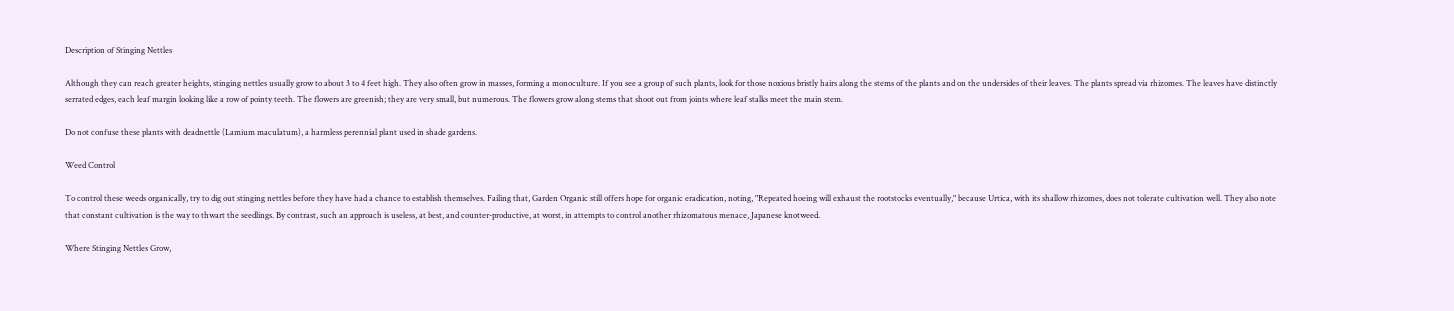Description of Stinging Nettles

Although they can reach greater heights, stinging nettles usually grow to about 3 to 4 feet high. They also often grow in masses, forming a monoculture. If you see a group of such plants, look for those noxious bristly hairs along the stems of the plants and on the undersides of their leaves. The plants spread via rhizomes. The leaves have distinctly serrated edges, each leaf margin looking like a row of pointy teeth. The flowers are greenish; they are very small, but numerous. The flowers grow along stems that shoot out from joints where leaf stalks meet the main stem.

Do not confuse these plants with deadnettle (Lamium maculatum), a harmless perennial plant used in shade gardens.

Weed Control

To control these weeds organically, try to dig out stinging nettles before they have had a chance to establish themselves. Failing that, Garden Organic still offers hope for organic eradication, noting, "Repeated hoeing will exhaust the rootstocks eventually," because Urtica, with its shallow rhizomes, does not tolerate cultivation well. They also note that constant cultivation is the way to thwart the seedlings. By contrast, such an approach is useless, at best, and counter-productive, at worst, in attempts to control another rhizomatous menace, Japanese knotweed.

Where Stinging Nettles Grow,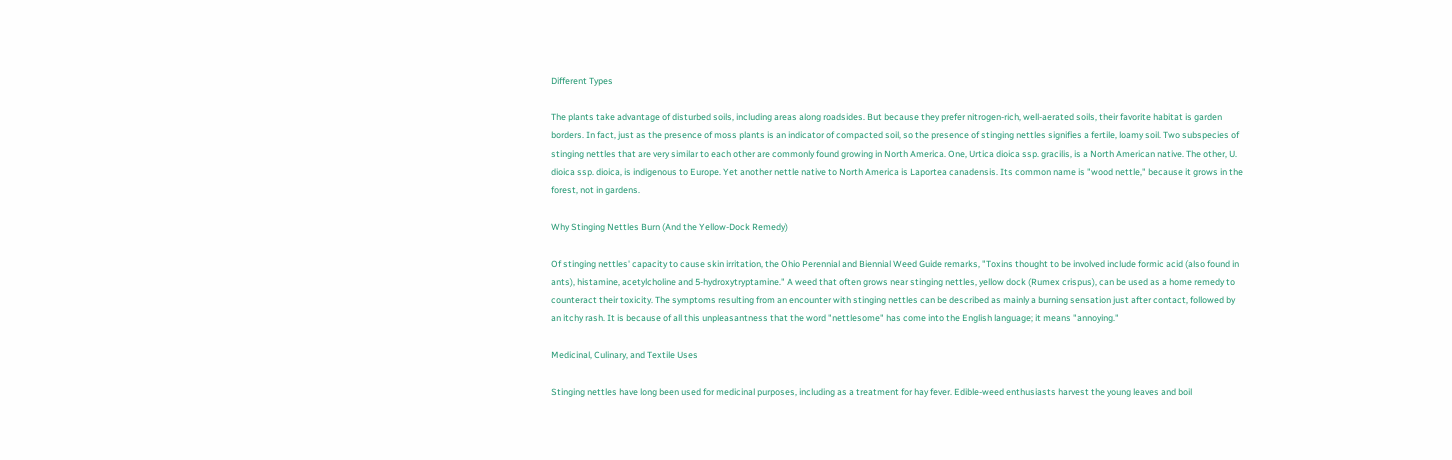Different Types

The plants take advantage of disturbed soils, including areas along roadsides. But because they prefer nitrogen-rich, well-aerated soils, their favorite habitat is garden borders. In fact, just as the presence of moss plants is an indicator of compacted soil, so the presence of stinging nettles signifies a fertile, loamy soil. Two subspecies of stinging nettles that are very similar to each other are commonly found growing in North America. One, Urtica dioica ssp. gracilis, is a North American native. The other, U. dioica ssp. dioica, is indigenous to Europe. Yet another nettle native to North America is Laportea canadensis. Its common name is "wood nettle," because it grows in the forest, not in gardens.

Why Stinging Nettles Burn (And the Yellow-Dock Remedy)

Of stinging nettles' capacity to cause skin irritation, the Ohio Perennial and Biennial Weed Guide remarks, "Toxins thought to be involved include formic acid (also found in ants), histamine, acetylcholine and 5-hydroxytryptamine." A weed that often grows near stinging nettles, yellow dock (Rumex crispus), can be used as a home remedy to counteract their toxicity. The symptoms resulting from an encounter with stinging nettles can be described as mainly a burning sensation just after contact, followed by an itchy rash. It is because of all this unpleasantness that the word "nettlesome" has come into the English language; it means "annoying."

Medicinal, Culinary, and Textile Uses

Stinging nettles have long been used for medicinal purposes, including as a treatment for hay fever. Edible-weed enthusiasts harvest the young leaves and boil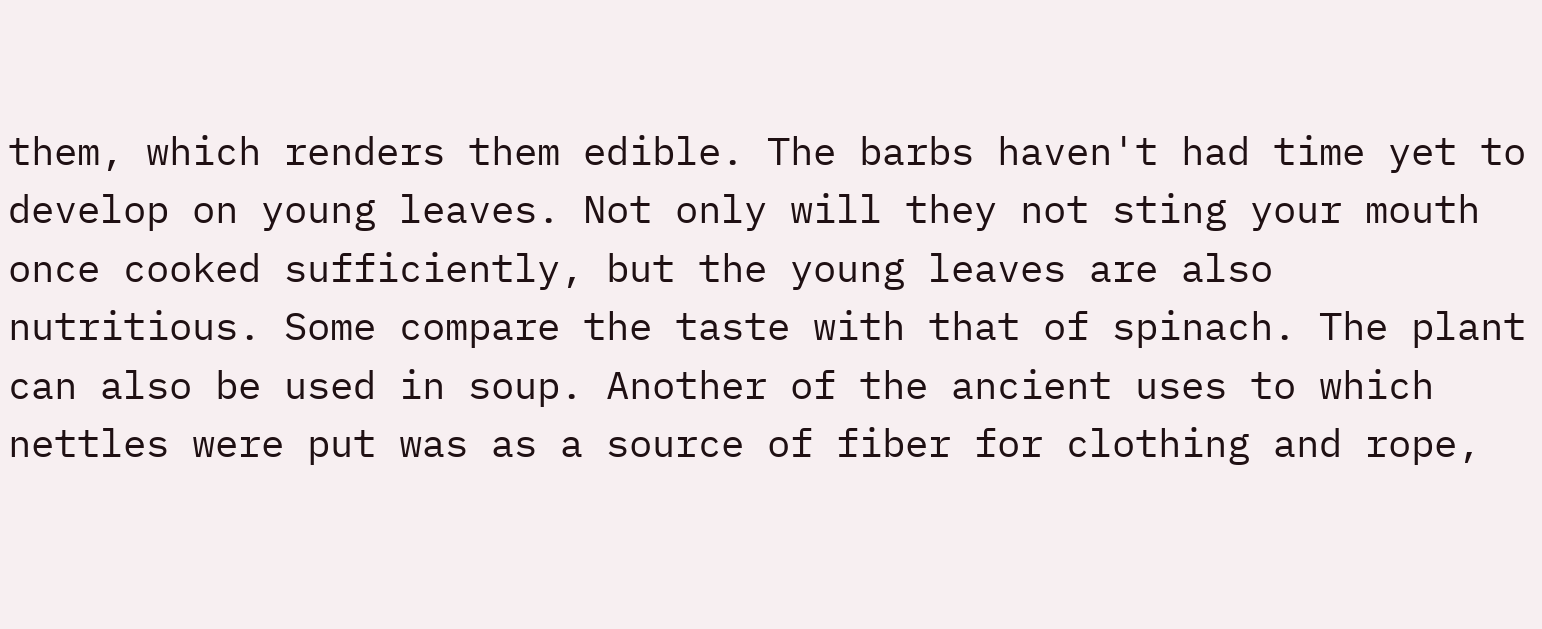them, which renders them edible. The barbs haven't had time yet to develop on young leaves. Not only will they not sting your mouth once cooked sufficiently, but the young leaves are also nutritious. Some compare the taste with that of spinach. The plant can also be used in soup. Another of the ancient uses to which nettles were put was as a source of fiber for clothing and rope,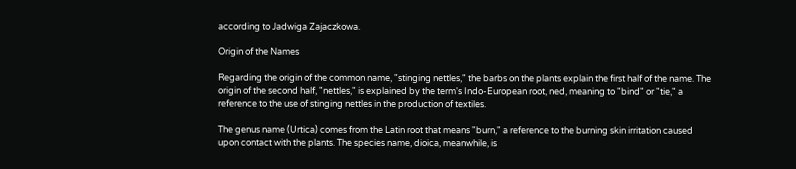according to Jadwiga Zajaczkowa.

Origin of the Names

Regarding the origin of the common name, "stinging nettles," the barbs on the plants explain the first half of the name. The origin of the second half, "nettles," is explained by the term's Indo-European root, ned, meaning to "bind" or "tie," a reference to the use of stinging nettles in the production of textiles.

The genus name (Urtica) comes from the Latin root that means "burn," a reference to the burning skin irritation caused upon contact with the plants. The species name, dioica, meanwhile, is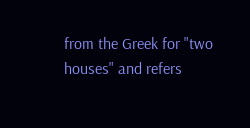from the Greek for "two houses" and refers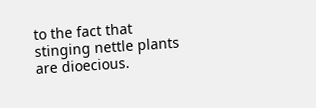to the fact that stinging nettle plants are dioecious.